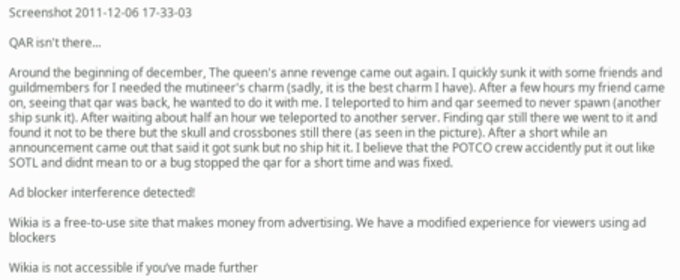Screenshot 2011-12-06 17-33-03

QAR isn't there...

Around the beginning of december, The queen's anne revenge came out again. I quickly sunk it with some friends and guildmembers for I needed the mutineer's charm (sadly, it is the best charm I have). After a few hours my friend came on, seeing that qar was back, he wanted to do it with me. I teleported to him and qar seemed to never spawn (another ship sunk it). After waiting about half an hour we teleported to another server. Finding qar still there we went to it and found it not to be there but the skull and crossbones still there (as seen in the picture). After a short while an announcement came out that said it got sunk but no ship hit it. I believe that the POTCO crew accidently put it out like SOTL and didnt mean to or a bug stopped the qar for a short time and was fixed.

Ad blocker interference detected!

Wikia is a free-to-use site that makes money from advertising. We have a modified experience for viewers using ad blockers

Wikia is not accessible if you’ve made further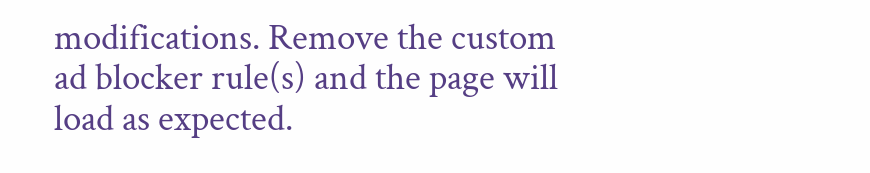modifications. Remove the custom ad blocker rule(s) and the page will load as expected.